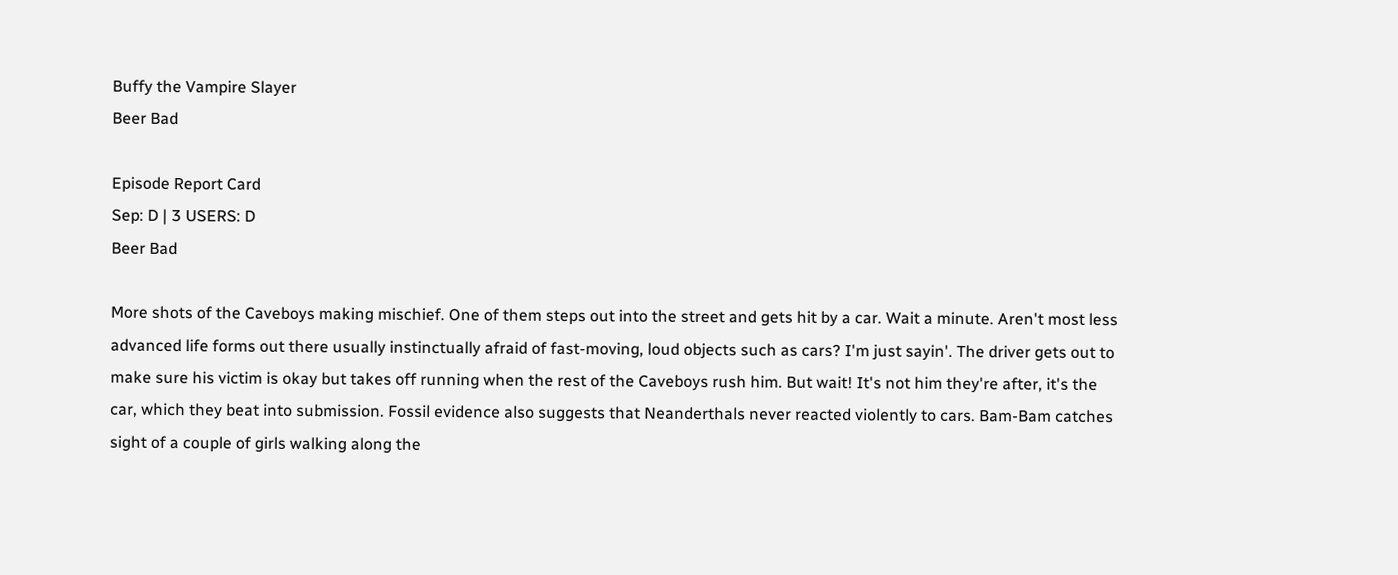Buffy the Vampire Slayer
Beer Bad

Episode Report Card
Sep: D | 3 USERS: D
Beer Bad

More shots of the Caveboys making mischief. One of them steps out into the street and gets hit by a car. Wait a minute. Aren't most less advanced life forms out there usually instinctually afraid of fast-moving, loud objects such as cars? I'm just sayin'. The driver gets out to make sure his victim is okay but takes off running when the rest of the Caveboys rush him. But wait! It's not him they're after, it's the car, which they beat into submission. Fossil evidence also suggests that Neanderthals never reacted violently to cars. Bam-Bam catches sight of a couple of girls walking along the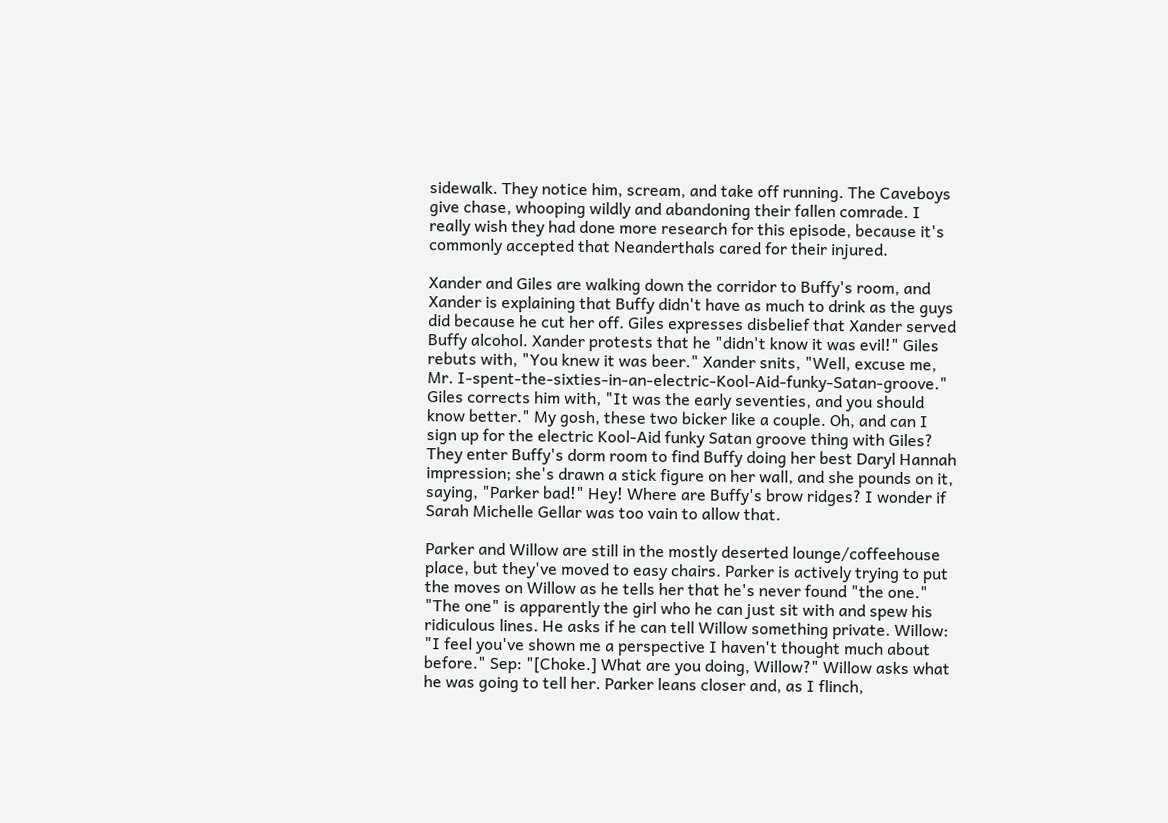sidewalk. They notice him, scream, and take off running. The Caveboys give chase, whooping wildly and abandoning their fallen comrade. I really wish they had done more research for this episode, because it's commonly accepted that Neanderthals cared for their injured.

Xander and Giles are walking down the corridor to Buffy's room, and Xander is explaining that Buffy didn't have as much to drink as the guys did because he cut her off. Giles expresses disbelief that Xander served Buffy alcohol. Xander protests that he "didn't know it was evil!" Giles rebuts with, "You knew it was beer." Xander snits, "Well, excuse me, Mr. I-spent-the-sixties-in-an-electric-Kool-Aid-funky-Satan-groove." Giles corrects him with, "It was the early seventies, and you should know better." My gosh, these two bicker like a couple. Oh, and can I sign up for the electric Kool-Aid funky Satan groove thing with Giles? They enter Buffy's dorm room to find Buffy doing her best Daryl Hannah impression; she's drawn a stick figure on her wall, and she pounds on it, saying, "Parker bad!" Hey! Where are Buffy's brow ridges? I wonder if Sarah Michelle Gellar was too vain to allow that.

Parker and Willow are still in the mostly deserted lounge/coffeehouse place, but they've moved to easy chairs. Parker is actively trying to put the moves on Willow as he tells her that he's never found "the one." "The one" is apparently the girl who he can just sit with and spew his ridiculous lines. He asks if he can tell Willow something private. Willow: "I feel you've shown me a perspective I haven't thought much about before." Sep: "[Choke.] What are you doing, Willow?" Willow asks what he was going to tell her. Parker leans closer and, as I flinch,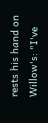rests his hand on Willow's: "I've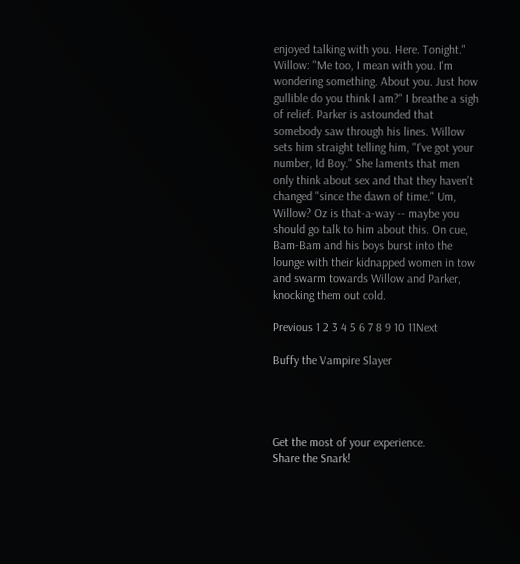enjoyed talking with you. Here. Tonight." Willow: "Me too, I mean with you. I'm wondering something. About you. Just how gullible do you think I am?" I breathe a sigh of relief. Parker is astounded that somebody saw through his lines. Willow sets him straight telling him, "I've got your number, Id Boy." She laments that men only think about sex and that they haven't changed "since the dawn of time." Um, Willow? Oz is that-a-way -- maybe you should go talk to him about this. On cue, Bam-Bam and his boys burst into the lounge with their kidnapped women in tow and swarm towards Willow and Parker, knocking them out cold.

Previous 1 2 3 4 5 6 7 8 9 10 11Next

Buffy the Vampire Slayer




Get the most of your experience.
Share the Snark!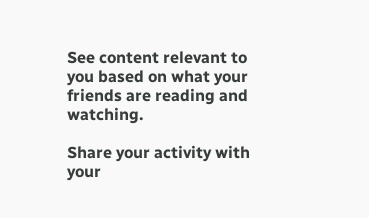See content relevant to you based on what your friends are reading and watching.

Share your activity with your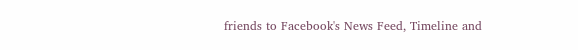friends to Facebook's News Feed, Timeline and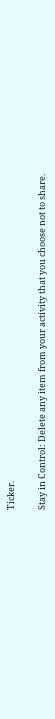Ticker.

Stay in Control: Delete any item from your activity that you choose not to share.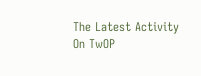The Latest Activity On TwOP